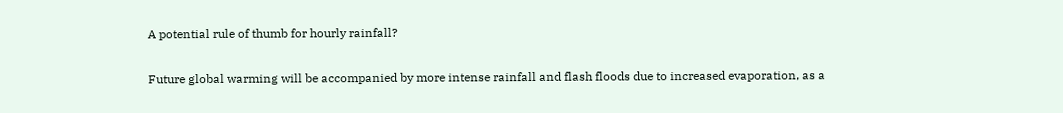A potential rule of thumb for hourly rainfall?

Future global warming will be accompanied by more intense rainfall and flash floods due to increased evaporation, as a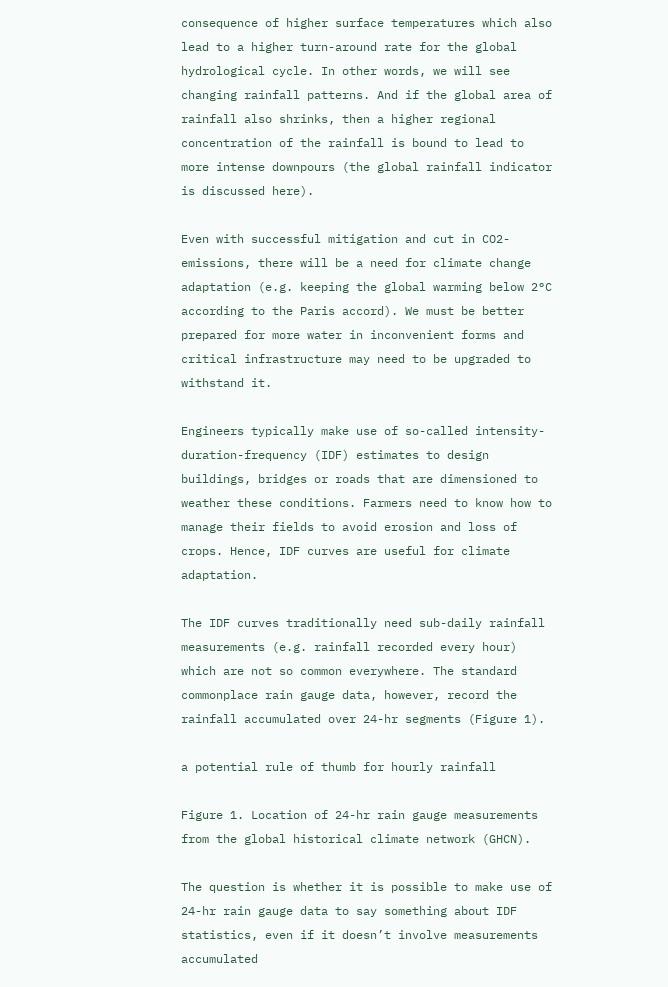consequence of higher surface temperatures which also lead to a higher turn-around rate for the global hydrological cycle. In other words, we will see changing rainfall patterns. And if the global area of rainfall also shrinks, then a higher regional concentration of the rainfall is bound to lead to more intense downpours (the global rainfall indicator is discussed here).

Even with successful mitigation and cut in CO2-emissions, there will be a need for climate change adaptation (e.g. keeping the global warming below 2°C according to the Paris accord). We must be better prepared for more water in inconvenient forms and critical infrastructure may need to be upgraded to withstand it.

Engineers typically make use of so-called intensity-duration-frequency (IDF) estimates to design buildings, bridges or roads that are dimensioned to weather these conditions. Farmers need to know how to manage their fields to avoid erosion and loss of crops. Hence, IDF curves are useful for climate adaptation.

The IDF curves traditionally need sub-daily rainfall measurements (e.g. rainfall recorded every hour) which are not so common everywhere. The standard commonplace rain gauge data, however, record the rainfall accumulated over 24-hr segments (Figure 1).

a potential rule of thumb for hourly rainfall

Figure 1. Location of 24-hr rain gauge measurements from the global historical climate network (GHCN).

The question is whether it is possible to make use of 24-hr rain gauge data to say something about IDF statistics, even if it doesn’t involve measurements accumulated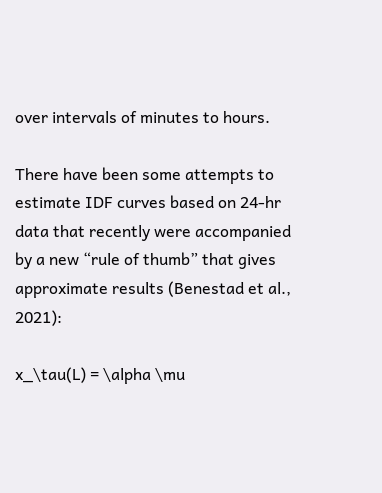over intervals of minutes to hours.

There have been some attempts to estimate IDF curves based on 24-hr data that recently were accompanied by a new “rule of thumb” that gives approximate results (Benestad et al., 2021):

x_\tau(L) = \alpha \mu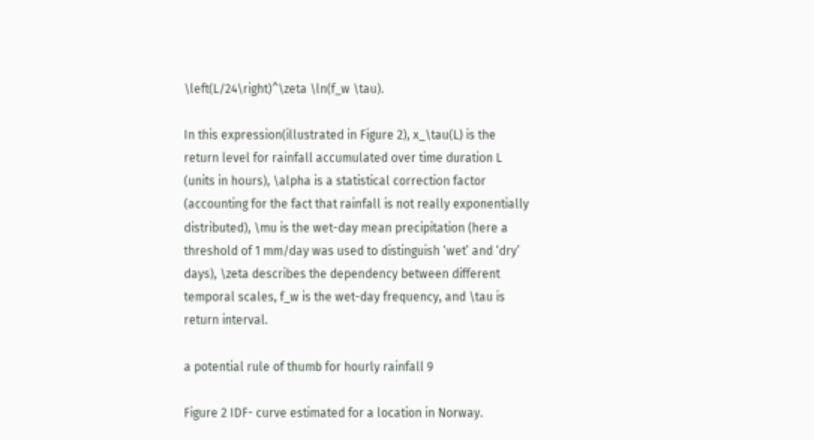\left(L/24\right)^\zeta \ln(f_w \tau).

In this expression(illustrated in Figure 2), x_\tau(L) is the return level for rainfall accumulated over time duration L (units in hours), \alpha is a statistical correction factor (accounting for the fact that rainfall is not really exponentially distributed), \mu is the wet-day mean precipitation (here a threshold of 1 mm/day was used to distinguish ‘wet’ and ‘dry’ days), \zeta describes the dependency between different temporal scales, f_w is the wet-day frequency, and \tau is return interval.

a potential rule of thumb for hourly rainfall 9

Figure 2 IDF- curve estimated for a location in Norway.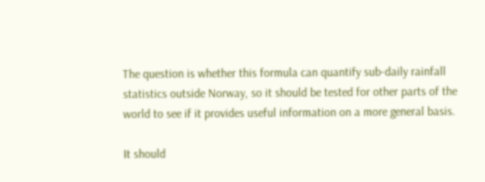The question is whether this formula can quantify sub-daily rainfall statistics outside Norway, so it should be tested for other parts of the world to see if it provides useful information on a more general basis.

It should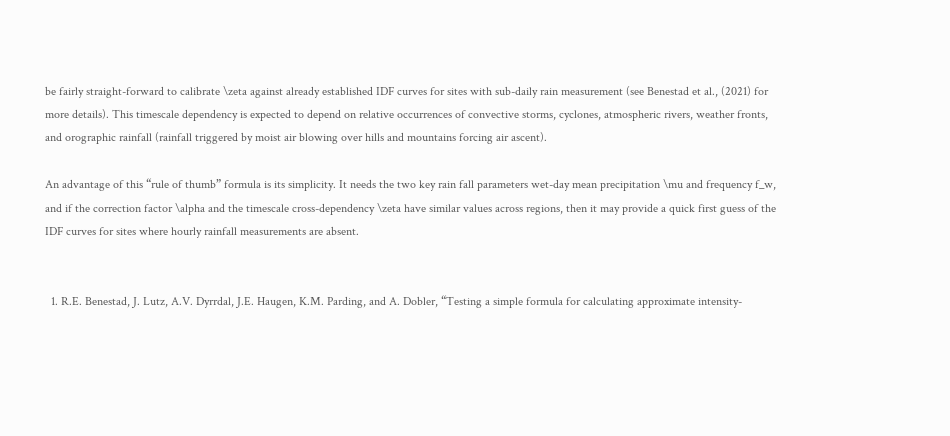be fairly straight-forward to calibrate \zeta against already established IDF curves for sites with sub-daily rain measurement (see Benestad et al., (2021) for more details). This timescale dependency is expected to depend on relative occurrences of convective storms, cyclones, atmospheric rivers, weather fronts, and orographic rainfall (rainfall triggered by moist air blowing over hills and mountains forcing air ascent).

An advantage of this “rule of thumb” formula is its simplicity. It needs the two key rain fall parameters wet-day mean precipitation \mu and frequency f_w, and if the correction factor \alpha and the timescale cross-dependency \zeta have similar values across regions, then it may provide a quick first guess of the IDF curves for sites where hourly rainfall measurements are absent.


  1. R.E. Benestad, J. Lutz, A.V. Dyrrdal, J.E. Haugen, K.M. Parding, and A. Dobler, “Testing a simple formula for calculating approximate intensity-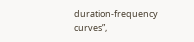duration-frequency curves”,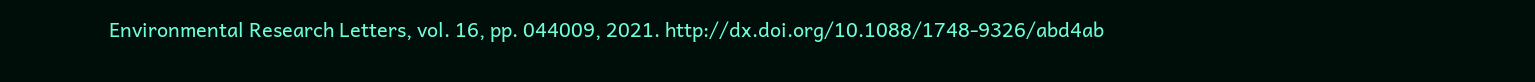Environmental Research Letters, vol. 16, pp. 044009, 2021. http://dx.doi.org/10.1088/1748-9326/abd4ab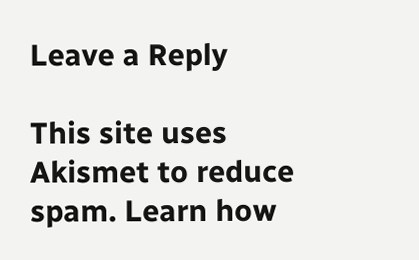Leave a Reply

This site uses Akismet to reduce spam. Learn how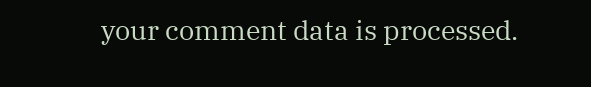your comment data is processed.